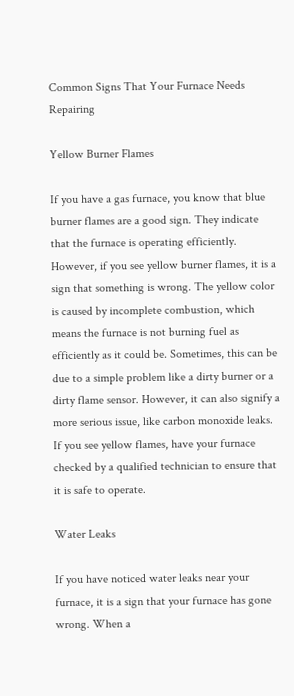Common Signs That Your Furnace Needs Repairing

Yellow Burner Flames

If you have a gas furnace, you know that blue burner flames are a good sign. They indicate that the furnace is operating efficiently. However, if you see yellow burner flames, it is a sign that something is wrong. The yellow color is caused by incomplete combustion, which means the furnace is not burning fuel as efficiently as it could be. Sometimes, this can be due to a simple problem like a dirty burner or a dirty flame sensor. However, it can also signify a more serious issue, like carbon monoxide leaks. If you see yellow flames, have your furnace checked by a qualified technician to ensure that it is safe to operate.

Water Leaks

If you have noticed water leaks near your furnace, it is a sign that your furnace has gone wrong. When a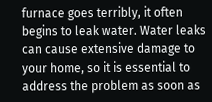furnace goes terribly, it often begins to leak water. Water leaks can cause extensive damage to your home, so it is essential to address the problem as soon as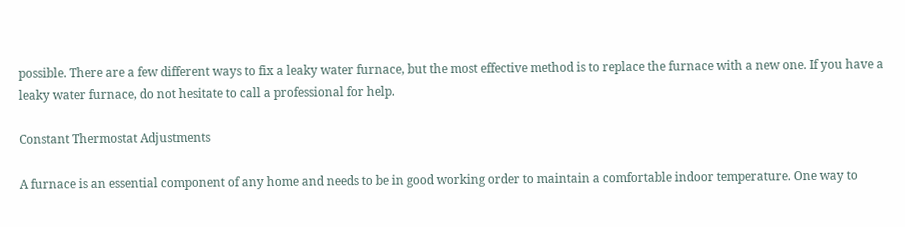possible. There are a few different ways to fix a leaky water furnace, but the most effective method is to replace the furnace with a new one. If you have a leaky water furnace, do not hesitate to call a professional for help.

Constant Thermostat Adjustments

A furnace is an essential component of any home and needs to be in good working order to maintain a comfortable indoor temperature. One way to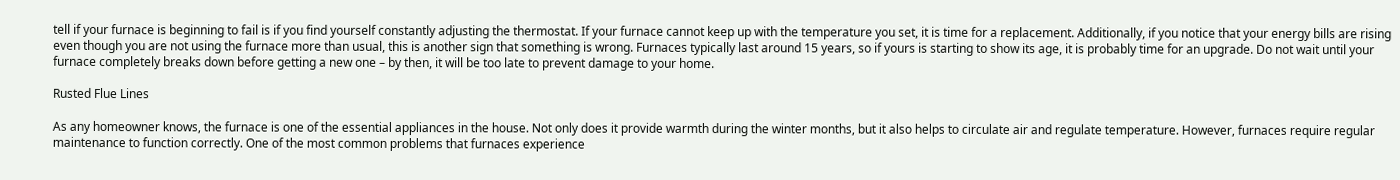tell if your furnace is beginning to fail is if you find yourself constantly adjusting the thermostat. If your furnace cannot keep up with the temperature you set, it is time for a replacement. Additionally, if you notice that your energy bills are rising even though you are not using the furnace more than usual, this is another sign that something is wrong. Furnaces typically last around 15 years, so if yours is starting to show its age, it is probably time for an upgrade. Do not wait until your furnace completely breaks down before getting a new one – by then, it will be too late to prevent damage to your home.

Rusted Flue Lines

As any homeowner knows, the furnace is one of the essential appliances in the house. Not only does it provide warmth during the winter months, but it also helps to circulate air and regulate temperature. However, furnaces require regular maintenance to function correctly. One of the most common problems that furnaces experience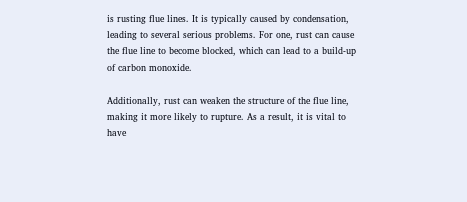is rusting flue lines. It is typically caused by condensation, leading to several serious problems. For one, rust can cause the flue line to become blocked, which can lead to a build-up of carbon monoxide.

Additionally, rust can weaken the structure of the flue line, making it more likely to rupture. As a result, it is vital to have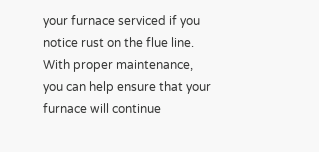your furnace serviced if you notice rust on the flue line. With proper maintenance, you can help ensure that your furnace will continue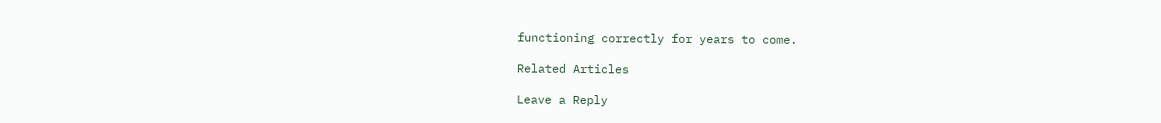functioning correctly for years to come.

Related Articles

Leave a Reply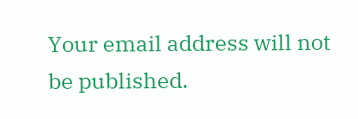Your email address will not be published.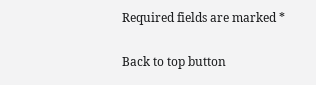Required fields are marked *

Back to top button